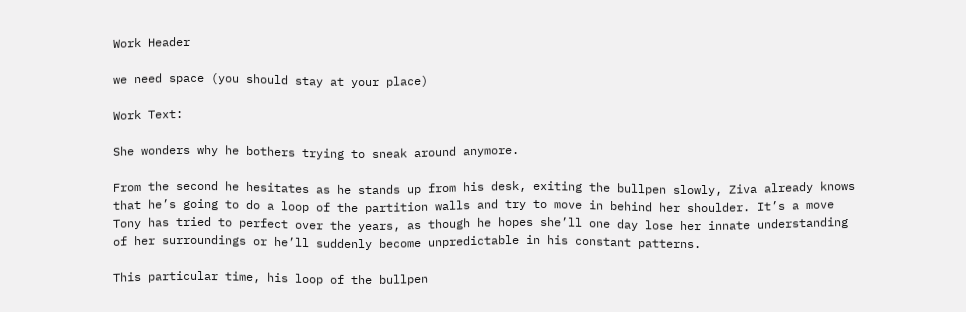Work Header

we need space (you should stay at your place)

Work Text:

She wonders why he bothers trying to sneak around anymore.

From the second he hesitates as he stands up from his desk, exiting the bullpen slowly, Ziva already knows that he’s going to do a loop of the partition walls and try to move in behind her shoulder. It’s a move Tony has tried to perfect over the years, as though he hopes she’ll one day lose her innate understanding of her surroundings or he’ll suddenly become unpredictable in his constant patterns.

This particular time, his loop of the bullpen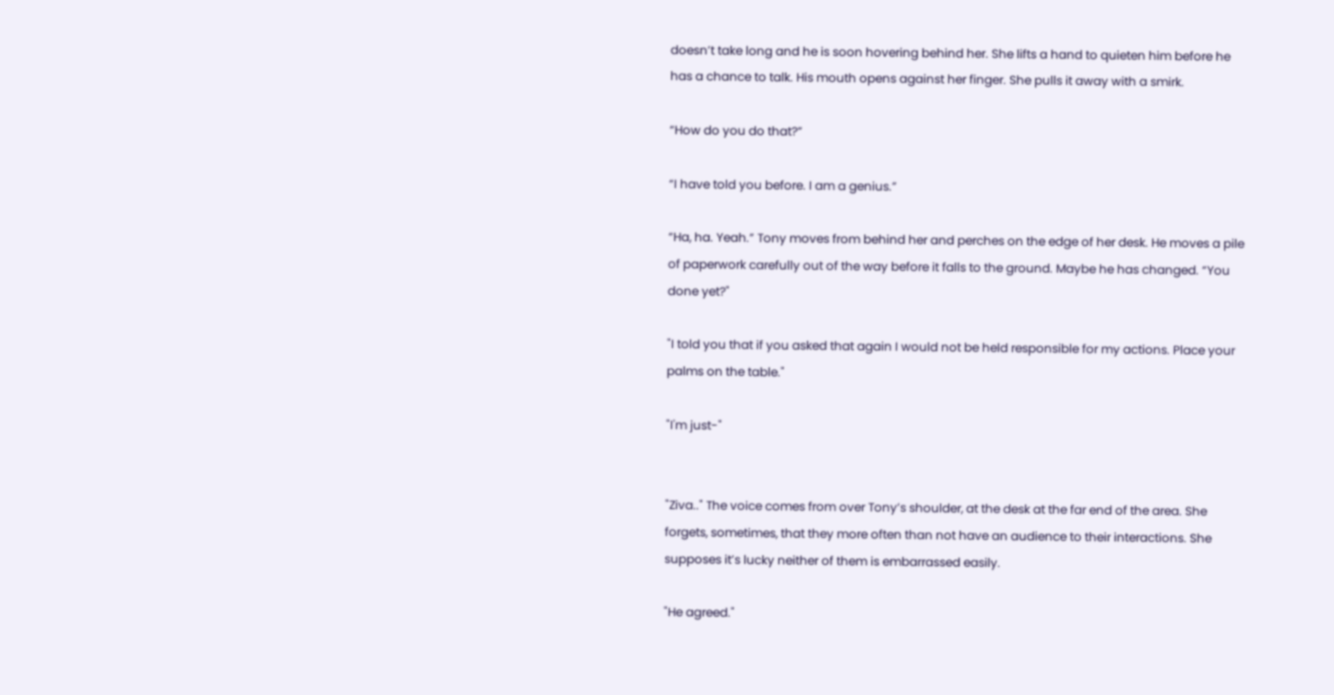doesn’t take long and he is soon hovering behind her. She lifts a hand to quieten him before he has a chance to talk. His mouth opens against her finger. She pulls it away with a smirk.

“How do you do that?”

“I have told you before. I am a genius.”

“Ha, ha. Yeah.” Tony moves from behind her and perches on the edge of her desk. He moves a pile of paperwork carefully out of the way before it falls to the ground. Maybe he has changed. “You done yet?"

"I told you that if you asked that again I would not be held responsible for my actions. Place your palms on the table."

"I'm just-"


"Ziva.." The voice comes from over Tony’s shoulder, at the desk at the far end of the area. She forgets, sometimes, that they more often than not have an audience to their interactions. She supposes it’s lucky neither of them is embarrassed easily.

"He agreed."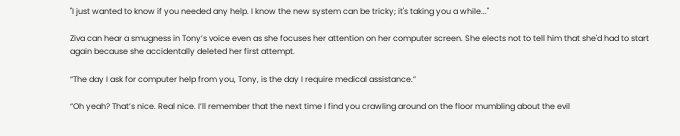"I just wanted to know if you needed any help. I know the new system can be tricky; it's taking you a while..."

Ziva can hear a smugness in Tony’s voice even as she focuses her attention on her computer screen. She elects not to tell him that she'd had to start again because she accidentally deleted her first attempt.

“The day I ask for computer help from you, Tony, is the day I require medical assistance.”

“Oh yeah? That’s nice. Real nice. I’ll remember that the next time I find you crawling around on the floor mumbling about the evil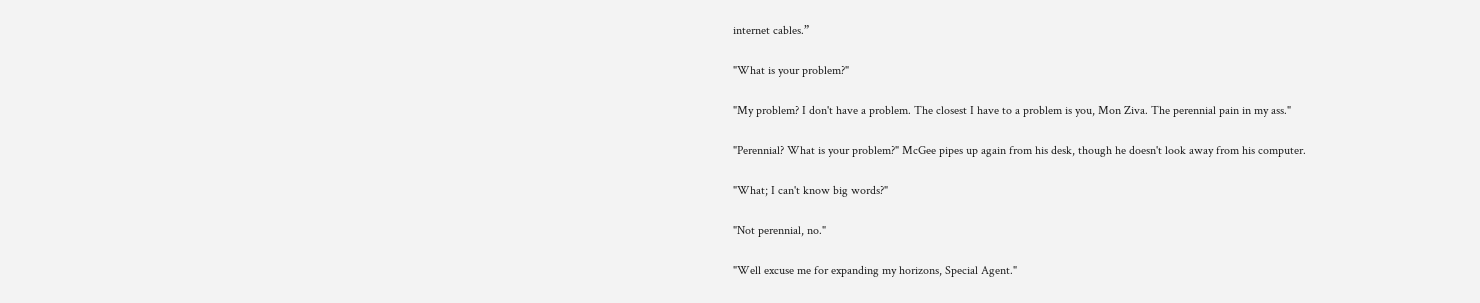internet cables.”

"What is your problem?"

"My problem? I don't have a problem. The closest I have to a problem is you, Mon Ziva. The perennial pain in my ass."

"Perennial? What is your problem?" McGee pipes up again from his desk, though he doesn't look away from his computer.

"What; I can't know big words?"

"Not perennial, no."

"Well excuse me for expanding my horizons, Special Agent."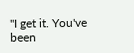"I get it. You've been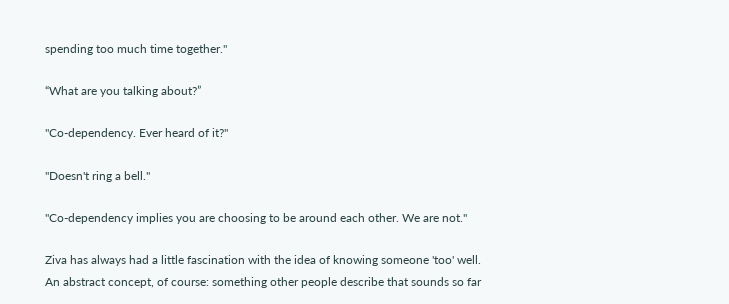spending too much time together."

“What are you talking about?”

"Co-dependency. Ever heard of it?"

"Doesn't ring a bell."

"Co-dependency implies you are choosing to be around each other. We are not."

Ziva has always had a little fascination with the idea of knowing someone 'too' well. An abstract concept, of course: something other people describe that sounds so far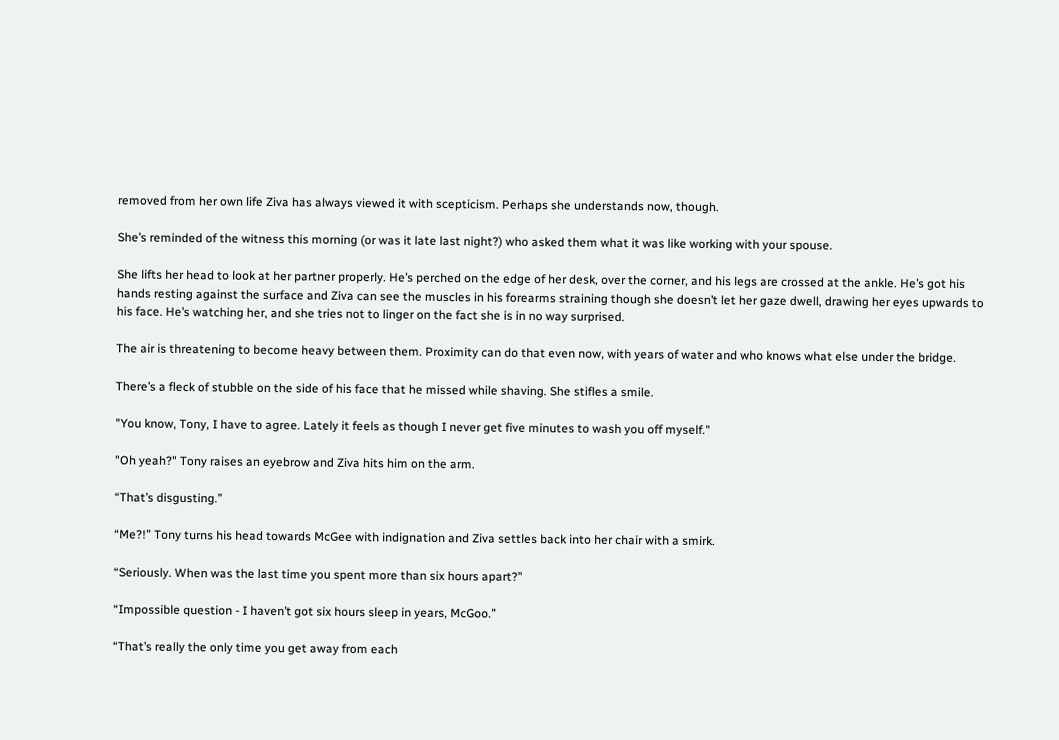removed from her own life Ziva has always viewed it with scepticism. Perhaps she understands now, though.

She’s reminded of the witness this morning (or was it late last night?) who asked them what it was like working with your spouse.

She lifts her head to look at her partner properly. He’s perched on the edge of her desk, over the corner, and his legs are crossed at the ankle. He’s got his hands resting against the surface and Ziva can see the muscles in his forearms straining though she doesn’t let her gaze dwell, drawing her eyes upwards to his face. He’s watching her, and she tries not to linger on the fact she is in no way surprised.

The air is threatening to become heavy between them. Proximity can do that even now, with years of water and who knows what else under the bridge.

There’s a fleck of stubble on the side of his face that he missed while shaving. She stifles a smile.

"You know, Tony, I have to agree. Lately it feels as though I never get five minutes to wash you off myself."

"Oh yeah?" Tony raises an eyebrow and Ziva hits him on the arm.

“That’s disgusting.”

“Me?!” Tony turns his head towards McGee with indignation and Ziva settles back into her chair with a smirk.

“Seriously. When was the last time you spent more than six hours apart?”

“Impossible question - I haven’t got six hours sleep in years, McGoo.”

“That’s really the only time you get away from each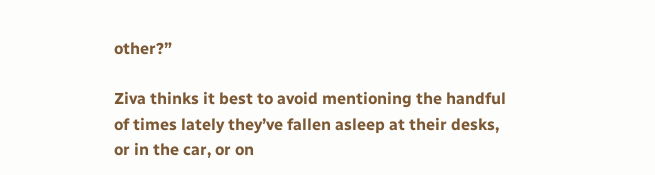other?”

Ziva thinks it best to avoid mentioning the handful of times lately they’ve fallen asleep at their desks, or in the car, or on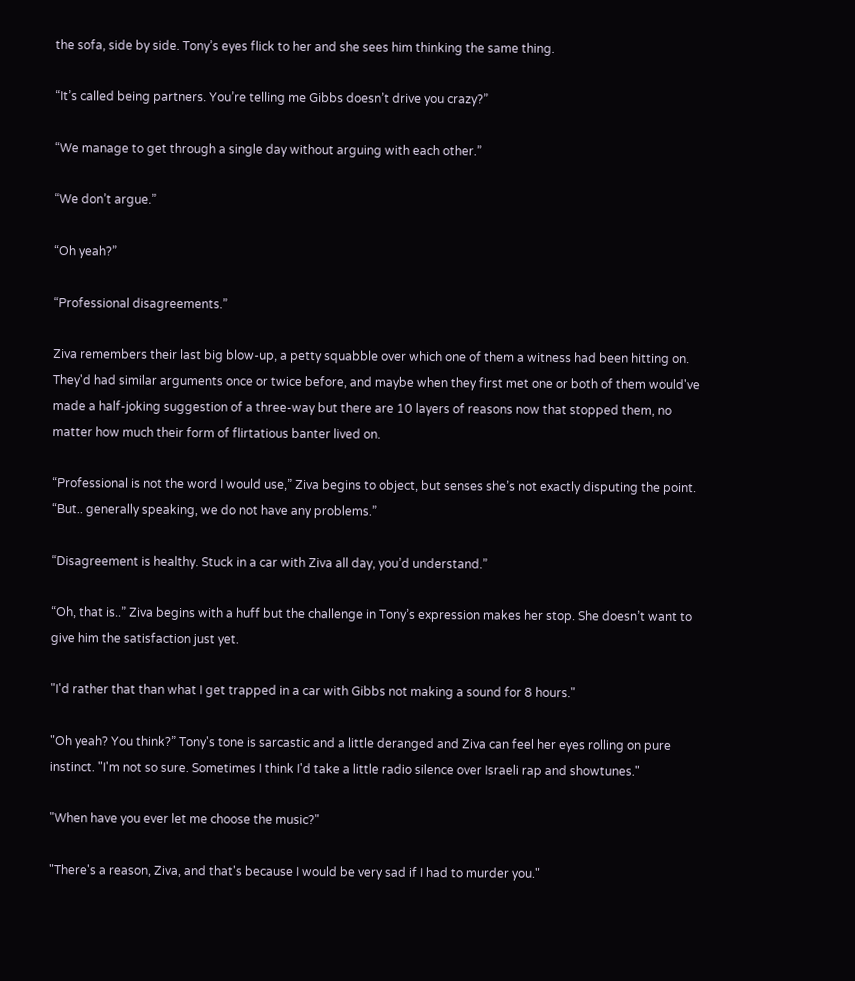the sofa, side by side. Tony’s eyes flick to her and she sees him thinking the same thing.

“It’s called being partners. You’re telling me Gibbs doesn’t drive you crazy?”

“We manage to get through a single day without arguing with each other.”

“We don’t argue.”

“Oh yeah?”

“Professional disagreements.”

Ziva remembers their last big blow-up, a petty squabble over which one of them a witness had been hitting on. They'd had similar arguments once or twice before, and maybe when they first met one or both of them would've made a half-joking suggestion of a three-way but there are 10 layers of reasons now that stopped them, no matter how much their form of flirtatious banter lived on.

“Professional is not the word I would use,” Ziva begins to object, but senses she’s not exactly disputing the point. “But.. generally speaking, we do not have any problems.”

“Disagreement is healthy. Stuck in a car with Ziva all day, you’d understand.”

“Oh, that is..” Ziva begins with a huff but the challenge in Tony’s expression makes her stop. She doesn’t want to give him the satisfaction just yet.

"I'd rather that than what I get trapped in a car with Gibbs not making a sound for 8 hours."

"Oh yeah? You think?” Tony's tone is sarcastic and a little deranged and Ziva can feel her eyes rolling on pure instinct. "I'm not so sure. Sometimes I think I'd take a little radio silence over Israeli rap and showtunes."

"When have you ever let me choose the music?"

"There's a reason, Ziva, and that's because I would be very sad if I had to murder you."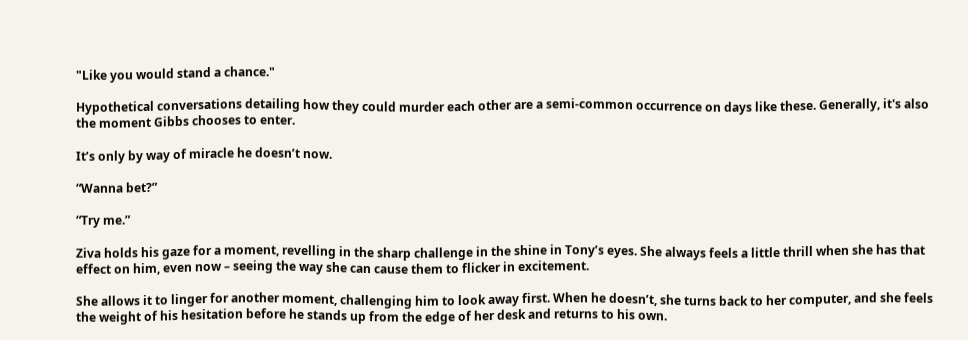"Like you would stand a chance."

Hypothetical conversations detailing how they could murder each other are a semi-common occurrence on days like these. Generally, it's also the moment Gibbs chooses to enter.

It’s only by way of miracle he doesn’t now.

“Wanna bet?”

“Try me.”

Ziva holds his gaze for a moment, revelling in the sharp challenge in the shine in Tony’s eyes. She always feels a little thrill when she has that effect on him, even now – seeing the way she can cause them to flicker in excitement.

She allows it to linger for another moment, challenging him to look away first. When he doesn’t, she turns back to her computer, and she feels the weight of his hesitation before he stands up from the edge of her desk and returns to his own.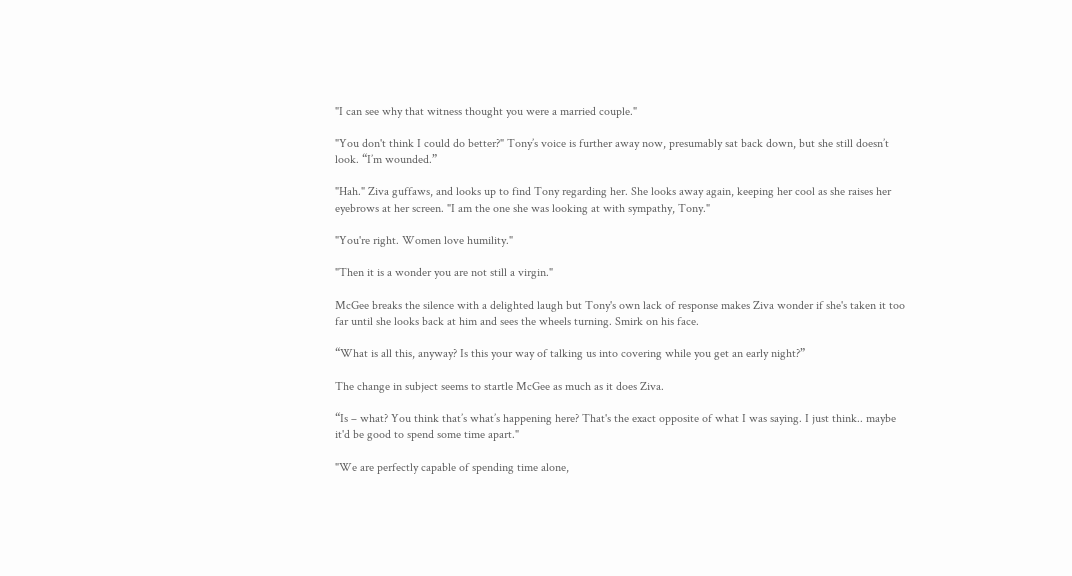"I can see why that witness thought you were a married couple."

"You don't think I could do better?" Tony’s voice is further away now, presumably sat back down, but she still doesn’t look. “I’m wounded.”

"Hah." Ziva guffaws, and looks up to find Tony regarding her. She looks away again, keeping her cool as she raises her eyebrows at her screen. "I am the one she was looking at with sympathy, Tony."

"You're right. Women love humility."

"Then it is a wonder you are not still a virgin."

McGee breaks the silence with a delighted laugh but Tony's own lack of response makes Ziva wonder if she's taken it too far until she looks back at him and sees the wheels turning. Smirk on his face.

“What is all this, anyway? Is this your way of talking us into covering while you get an early night?”

The change in subject seems to startle McGee as much as it does Ziva.

“Is – what? You think that’s what’s happening here? That's the exact opposite of what I was saying. I just think.. maybe it'd be good to spend some time apart."

"We are perfectly capable of spending time alone,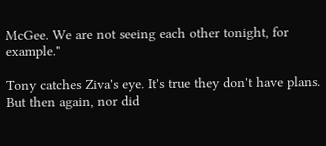McGee. We are not seeing each other tonight, for example."

Tony catches Ziva's eye. It's true they don't have plans. But then again, nor did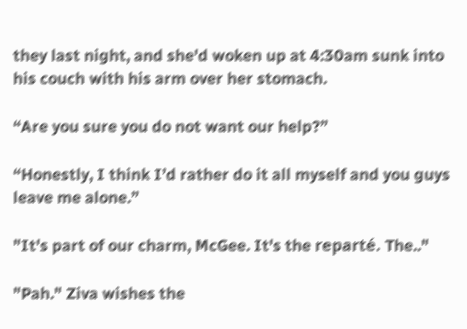they last night, and she'd woken up at 4:30am sunk into his couch with his arm over her stomach.

“Are you sure you do not want our help?”

“Honestly, I think I’d rather do it all myself and you guys leave me alone.”

"It's part of our charm, McGee. It's the reparté. The.."

"Pah." Ziva wishes the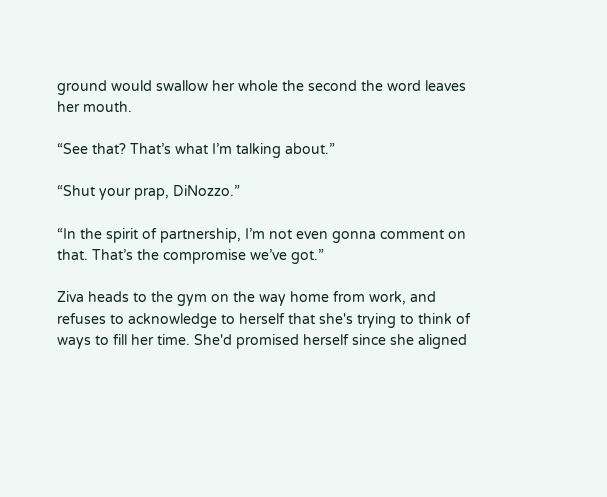ground would swallow her whole the second the word leaves her mouth.

“See that? That’s what I’m talking about.”

“Shut your prap, DiNozzo.”

“In the spirit of partnership, I’m not even gonna comment on that. That’s the compromise we’ve got.”

Ziva heads to the gym on the way home from work, and refuses to acknowledge to herself that she's trying to think of ways to fill her time. She'd promised herself since she aligned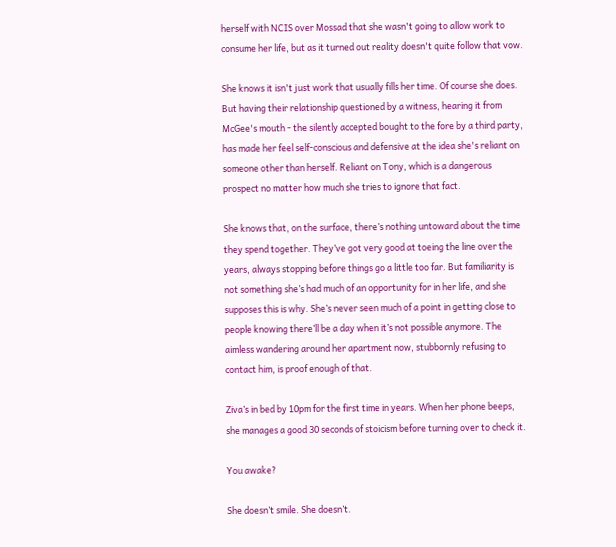herself with NCIS over Mossad that she wasn't going to allow work to consume her life, but as it turned out reality doesn't quite follow that vow.

She knows it isn't just work that usually fills her time. Of course she does. But having their relationship questioned by a witness, hearing it from McGee's mouth - the silently accepted bought to the fore by a third party, has made her feel self-conscious and defensive at the idea she's reliant on someone other than herself. Reliant on Tony, which is a dangerous prospect no matter how much she tries to ignore that fact.

She knows that, on the surface, there’s nothing untoward about the time they spend together. They’ve got very good at toeing the line over the years, always stopping before things go a little too far. But familiarity is not something she’s had much of an opportunity for in her life, and she supposes this is why. She’s never seen much of a point in getting close to people knowing there’ll be a day when it’s not possible anymore. The aimless wandering around her apartment now, stubbornly refusing to contact him, is proof enough of that.

Ziva’s in bed by 10pm for the first time in years. When her phone beeps, she manages a good 30 seconds of stoicism before turning over to check it.

You awake?

She doesn’t smile. She doesn’t.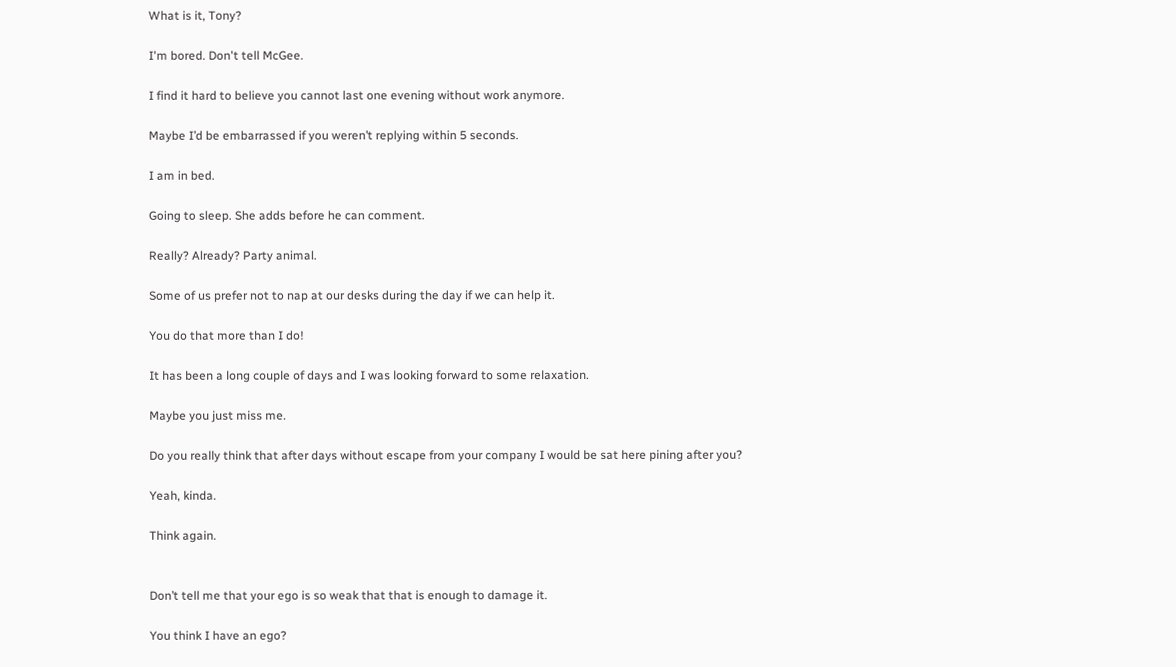What is it, Tony?

I'm bored. Don't tell McGee.

I find it hard to believe you cannot last one evening without work anymore.

Maybe I’d be embarrassed if you weren’t replying within 5 seconds.

I am in bed.

Going to sleep. She adds before he can comment.

Really? Already? Party animal.

Some of us prefer not to nap at our desks during the day if we can help it.

You do that more than I do!

It has been a long couple of days and I was looking forward to some relaxation.

Maybe you just miss me.

Do you really think that after days without escape from your company I would be sat here pining after you?

Yeah, kinda.

Think again.


Don’t tell me that your ego is so weak that that is enough to damage it.

You think I have an ego?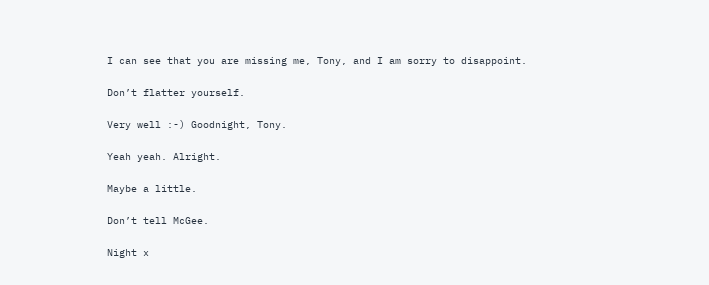I can see that you are missing me, Tony, and I am sorry to disappoint.

Don’t flatter yourself.

Very well :-) Goodnight, Tony.

Yeah yeah. Alright.

Maybe a little.

Don’t tell McGee.

Night x